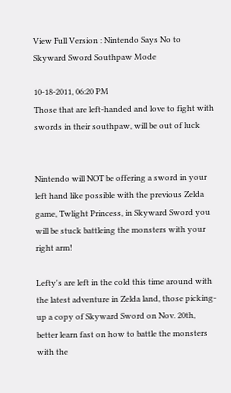View Full Version : Nintendo Says No to Skyward Sword Southpaw Mode

10-18-2011, 06:20 PM
Those that are left-handed and love to fight with swords in their southpaw, will be out of luck


Nintendo will NOT be offering a sword in your left hand like possible with the previous Zelda game, Twlight Princess, in Skyward Sword you will be stuck battleing the monsters with your right arm!

Lefty's are left in the cold this time around with the latest adventure in Zelda land, those picking-up a copy of Skyward Sword on Nov. 20th, better learn fast on how to battle the monsters with the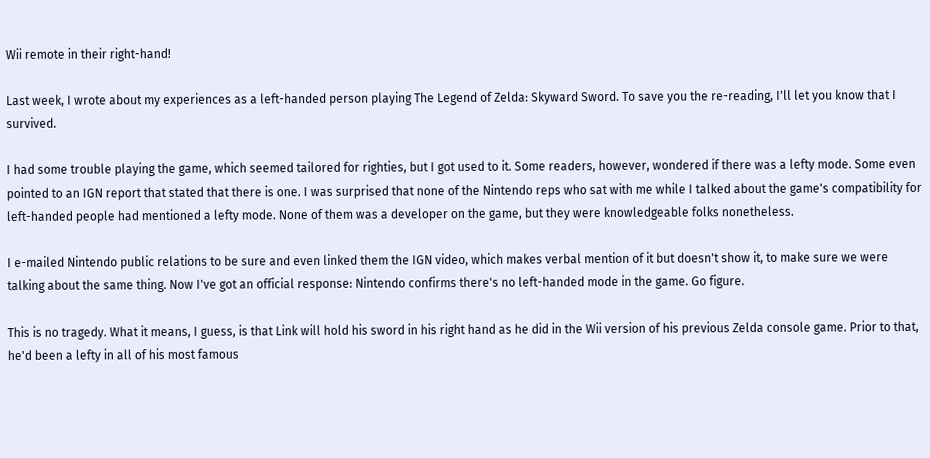Wii remote in their right-hand!

Last week, I wrote about my experiences as a left-handed person playing The Legend of Zelda: Skyward Sword. To save you the re-reading, I'll let you know that I survived.

I had some trouble playing the game, which seemed tailored for righties, but I got used to it. Some readers, however, wondered if there was a lefty mode. Some even pointed to an IGN report that stated that there is one. I was surprised that none of the Nintendo reps who sat with me while I talked about the game's compatibility for left-handed people had mentioned a lefty mode. None of them was a developer on the game, but they were knowledgeable folks nonetheless.

I e-mailed Nintendo public relations to be sure and even linked them the IGN video, which makes verbal mention of it but doesn't show it, to make sure we were talking about the same thing. Now I've got an official response: Nintendo confirms there's no left-handed mode in the game. Go figure.

This is no tragedy. What it means, I guess, is that Link will hold his sword in his right hand as he did in the Wii version of his previous Zelda console game. Prior to that, he'd been a lefty in all of his most famous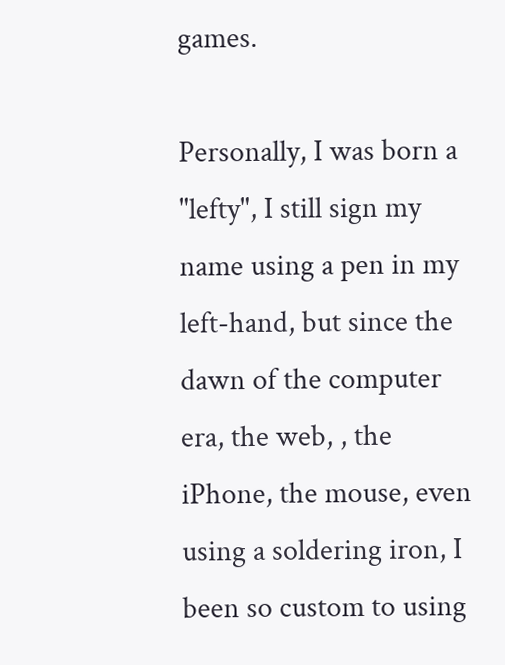games.

Personally, I was born a "lefty", I still sign my name using a pen in my left-hand, but since the dawn of the computer era, the web, , the iPhone, the mouse, even using a soldering iron, I been so custom to using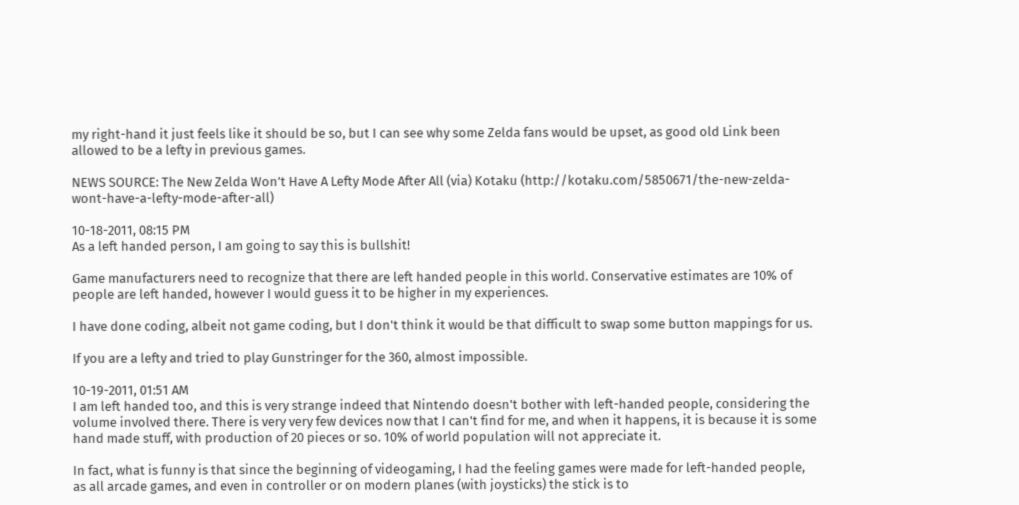my right-hand it just feels like it should be so, but I can see why some Zelda fans would be upset, as good old Link been allowed to be a lefty in previous games.

NEWS SOURCE: The New Zelda Won’t Have A Lefty Mode After All (via) Kotaku (http://kotaku.com/5850671/the-new-zelda-wont-have-a-lefty-mode-after-all)

10-18-2011, 08:15 PM
As a left handed person, I am going to say this is bullshit!

Game manufacturers need to recognize that there are left handed people in this world. Conservative estimates are 10% of people are left handed, however I would guess it to be higher in my experiences.

I have done coding, albeit not game coding, but I don't think it would be that difficult to swap some button mappings for us.

If you are a lefty and tried to play Gunstringer for the 360, almost impossible.

10-19-2011, 01:51 AM
I am left handed too, and this is very strange indeed that Nintendo doesn't bother with left-handed people, considering the volume involved there. There is very very few devices now that I can't find for me, and when it happens, it is because it is some hand made stuff, with production of 20 pieces or so. 10% of world population will not appreciate it.

In fact, what is funny is that since the beginning of videogaming, I had the feeling games were made for left-handed people, as all arcade games, and even in controller or on modern planes (with joysticks) the stick is to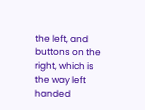the left, and buttons on the right, which is the way left handed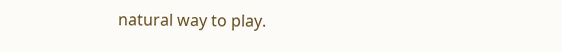natural way to play.